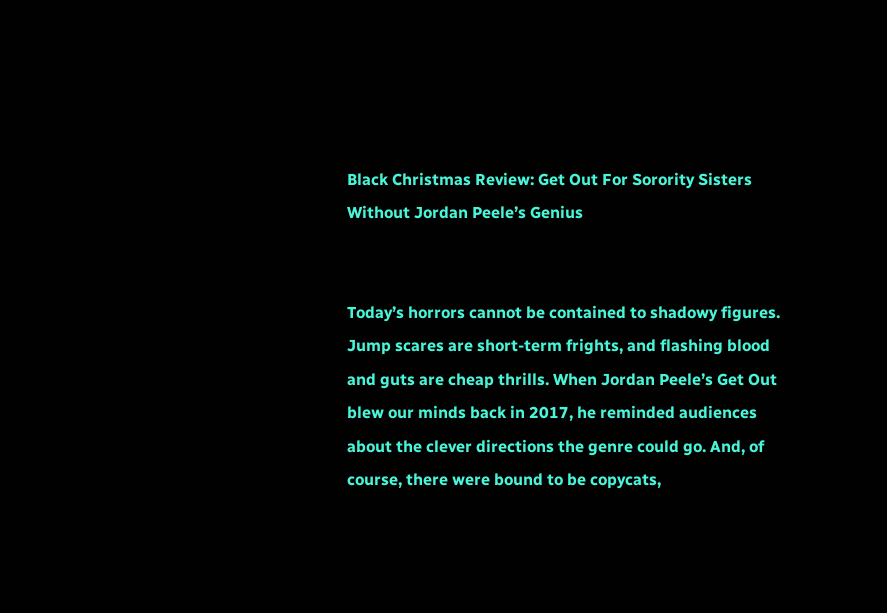Black Christmas Review: Get Out For Sorority Sisters Without Jordan Peele’s Genius


Today’s horrors cannot be contained to shadowy figures. Jump scares are short-term frights, and flashing blood and guts are cheap thrills. When Jordan Peele’s Get Out blew our minds back in 2017, he reminded audiences about the clever directions the genre could go. And, of course, there were bound to be copycats,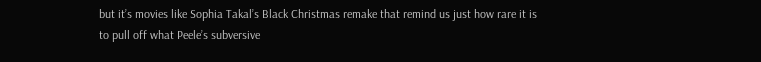but it’s movies like Sophia Takal’s Black Christmas remake that remind us just how rare it is to pull off what Peele’s subversive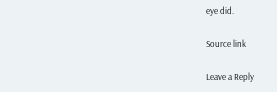eye did.

Source link

Leave a Reply